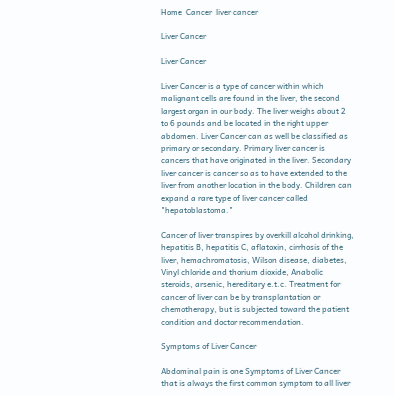Home  Cancer  liver cancer

Liver Cancer

Liver Cancer

Liver Cancer is a type of cancer within which malignant cells are found in the liver, the second largest organ in our body. The liver weighs about 2 to 6 pounds and be located in the right upper abdomen. Liver Cancer can as well be classified as primary or secondary. Primary liver cancer is cancers that have originated in the liver. Secondary liver cancer is cancer so as to have extended to the liver from another location in the body. Children can expand a rare type of liver cancer called "hepatoblastoma."

Cancer of liver transpires by overkill alcohol drinking, hepatitis B, hepatitis C, aflatoxin, cirrhosis of the liver, hemachromatosis, Wilson disease, diabetes, Vinyl chloride and thorium dioxide, Anabolic steroids, arsenic, hereditary e.t.c. Treatment for cancer of liver can be by transplantation or chemotherapy, but is subjected toward the patient condition and doctor recommendation.

Symptoms of Liver Cancer

Abdominal pain is one Symptoms of Liver Cancer that is always the first common symptom to all liver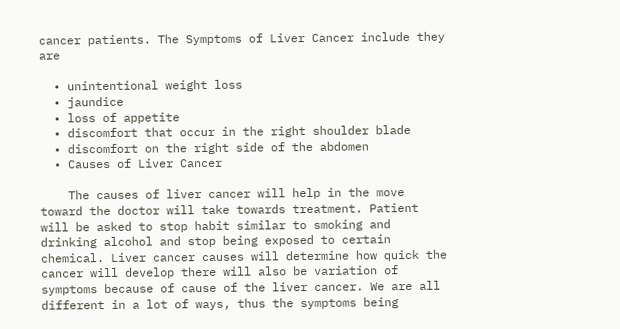cancer patients. The Symptoms of Liver Cancer include they are

  • unintentional weight loss
  • jaundice
  • loss of appetite
  • discomfort that occur in the right shoulder blade
  • discomfort on the right side of the abdomen
  • Causes of Liver Cancer

    The causes of liver cancer will help in the move toward the doctor will take towards treatment. Patient will be asked to stop habit similar to smoking and drinking alcohol and stop being exposed to certain chemical. Liver cancer causes will determine how quick the cancer will develop there will also be variation of symptoms because of cause of the liver cancer. We are all different in a lot of ways, thus the symptoms being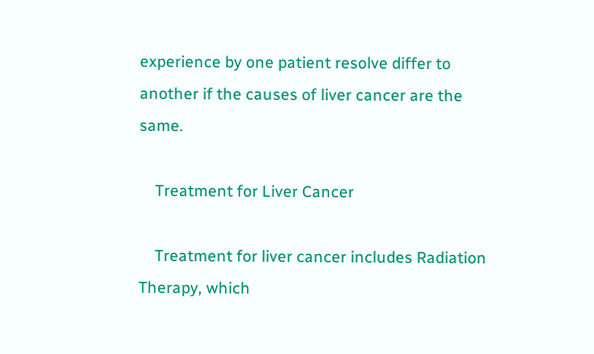experience by one patient resolve differ to another if the causes of liver cancer are the same.

    Treatment for Liver Cancer

    Treatment for liver cancer includes Radiation Therapy, which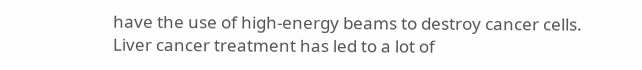have the use of high-energy beams to destroy cancer cells. Liver cancer treatment has led to a lot of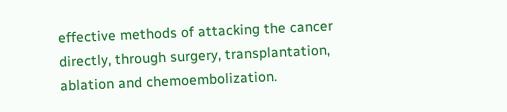effective methods of attacking the cancer directly, through surgery, transplantation, ablation and chemoembolization.